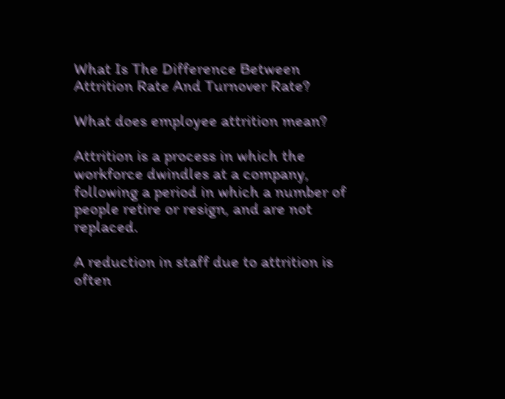What Is The Difference Between Attrition Rate And Turnover Rate?

What does employee attrition mean?

Attrition is a process in which the workforce dwindles at a company, following a period in which a number of people retire or resign, and are not replaced.

A reduction in staff due to attrition is often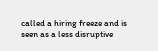called a hiring freeze and is seen as a less disruptive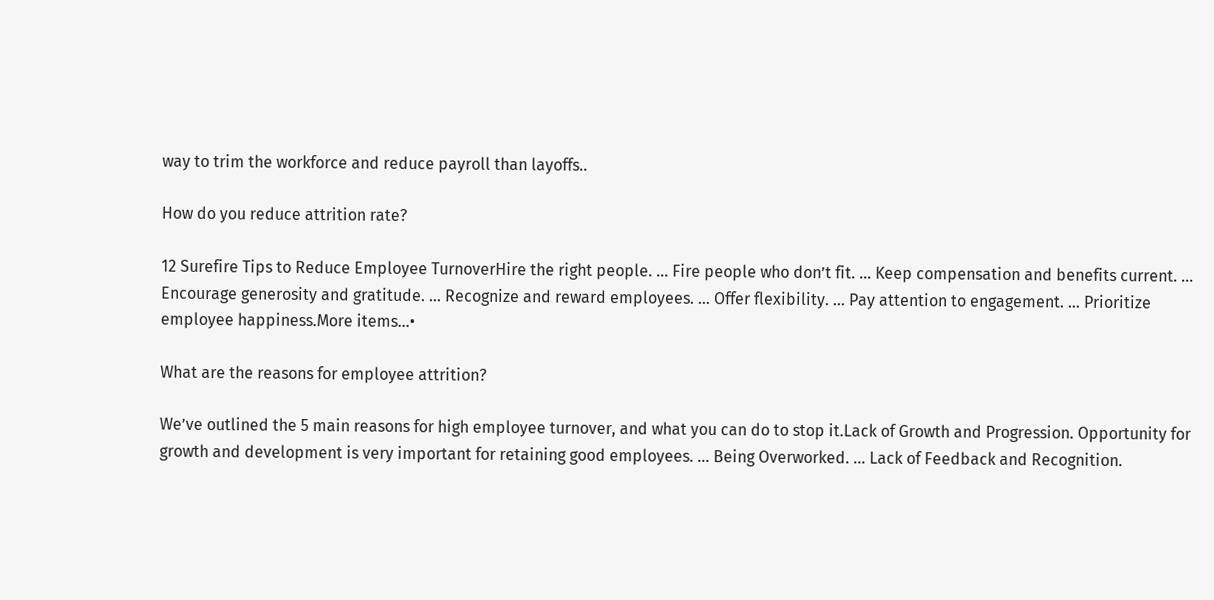way to trim the workforce and reduce payroll than layoffs..

How do you reduce attrition rate?

12 Surefire Tips to Reduce Employee TurnoverHire the right people. … Fire people who don’t fit. … Keep compensation and benefits current. … Encourage generosity and gratitude. … Recognize and reward employees. … Offer flexibility. … Pay attention to engagement. … Prioritize employee happiness.More items…•

What are the reasons for employee attrition?

We’ve outlined the 5 main reasons for high employee turnover, and what you can do to stop it.Lack of Growth and Progression. Opportunity for growth and development is very important for retaining good employees. … Being Overworked. … Lack of Feedback and Recognition.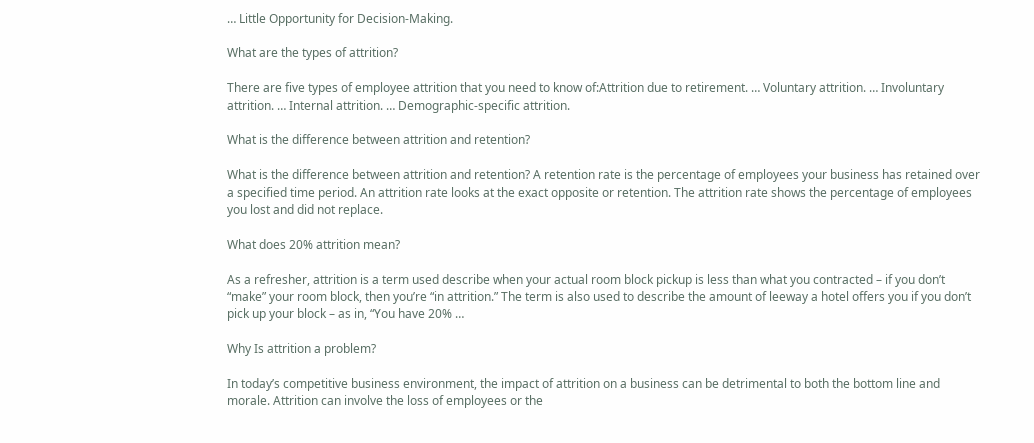… Little Opportunity for Decision-Making.

What are the types of attrition?

There are five types of employee attrition that you need to know of:Attrition due to retirement. … Voluntary attrition. … Involuntary attrition. … Internal attrition. … Demographic-specific attrition.

What is the difference between attrition and retention?

What is the difference between attrition and retention? A retention rate is the percentage of employees your business has retained over a specified time period. An attrition rate looks at the exact opposite or retention. The attrition rate shows the percentage of employees you lost and did not replace.

What does 20% attrition mean?

As a refresher, attrition is a term used describe when your actual room block pickup is less than what you contracted – if you don’t “make” your room block, then you’re “in attrition.” The term is also used to describe the amount of leeway a hotel offers you if you don’t pick up your block – as in, “You have 20% …

Why Is attrition a problem?

In today’s competitive business environment, the impact of attrition on a business can be detrimental to both the bottom line and morale. Attrition can involve the loss of employees or the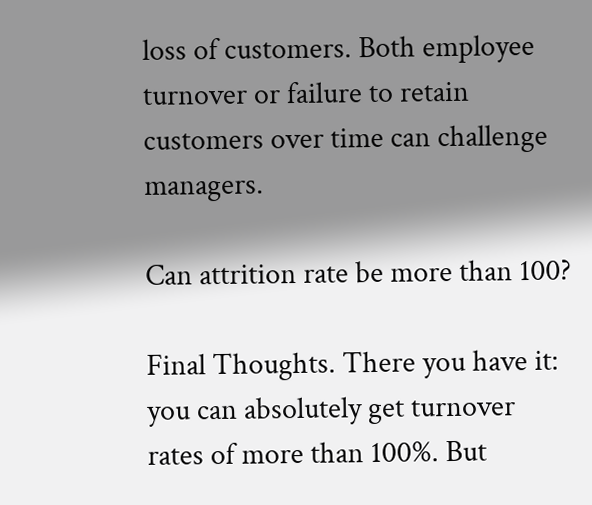loss of customers. Both employee turnover or failure to retain customers over time can challenge managers.

Can attrition rate be more than 100?

Final Thoughts. There you have it: you can absolutely get turnover rates of more than 100%. But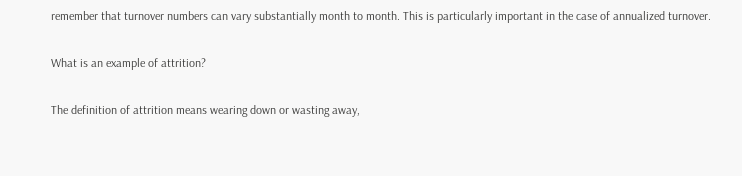remember that turnover numbers can vary substantially month to month. This is particularly important in the case of annualized turnover.

What is an example of attrition?

The definition of attrition means wearing down or wasting away,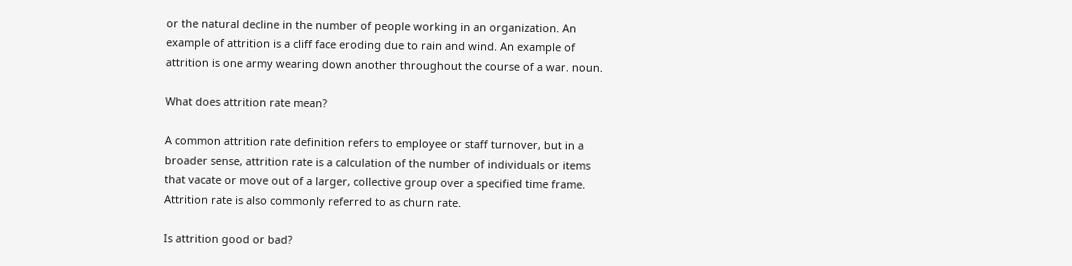or the natural decline in the number of people working in an organization. An example of attrition is a cliff face eroding due to rain and wind. An example of attrition is one army wearing down another throughout the course of a war. noun.

What does attrition rate mean?

A common attrition rate definition refers to employee or staff turnover, but in a broader sense, attrition rate is a calculation of the number of individuals or items that vacate or move out of a larger, collective group over a specified time frame. Attrition rate is also commonly referred to as churn rate.

Is attrition good or bad?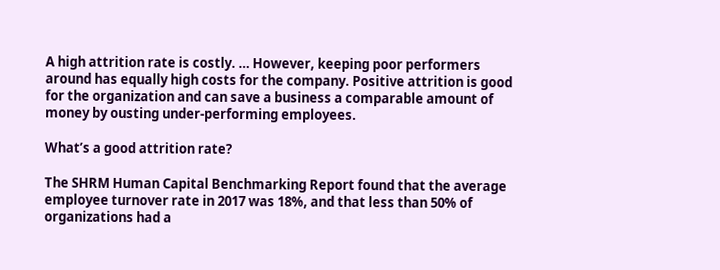A high attrition rate is costly. … However, keeping poor performers around has equally high costs for the company. Positive attrition is good for the organization and can save a business a comparable amount of money by ousting under-performing employees.

What’s a good attrition rate?

The SHRM Human Capital Benchmarking Report found that the average employee turnover rate in 2017 was 18%, and that less than 50% of organizations had a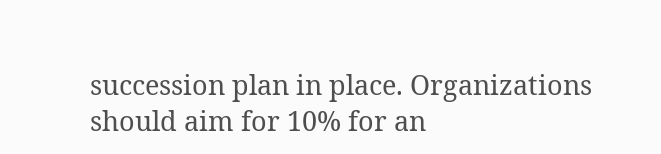succession plan in place. Organizations should aim for 10% for an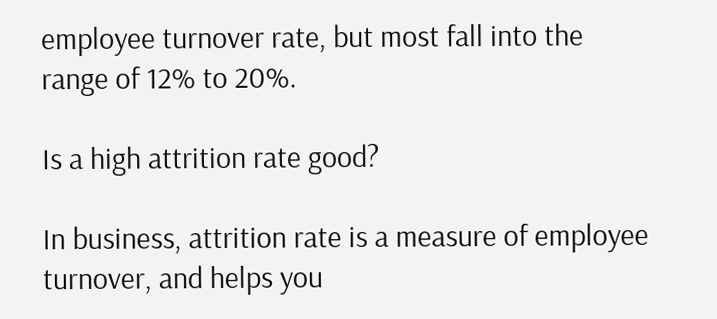employee turnover rate, but most fall into the range of 12% to 20%.

Is a high attrition rate good?

In business, attrition rate is a measure of employee turnover, and helps you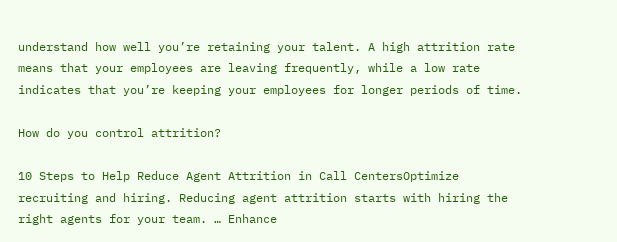understand how well you’re retaining your talent. A high attrition rate means that your employees are leaving frequently, while a low rate indicates that you’re keeping your employees for longer periods of time.

How do you control attrition?

10 Steps to Help Reduce Agent Attrition in Call CentersOptimize recruiting and hiring. Reducing agent attrition starts with hiring the right agents for your team. … Enhance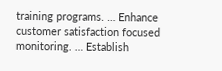training programs. … Enhance customer satisfaction focused monitoring. … Establish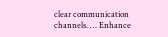clear communication channels. … Enhance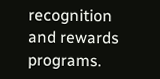recognition and rewards programs.